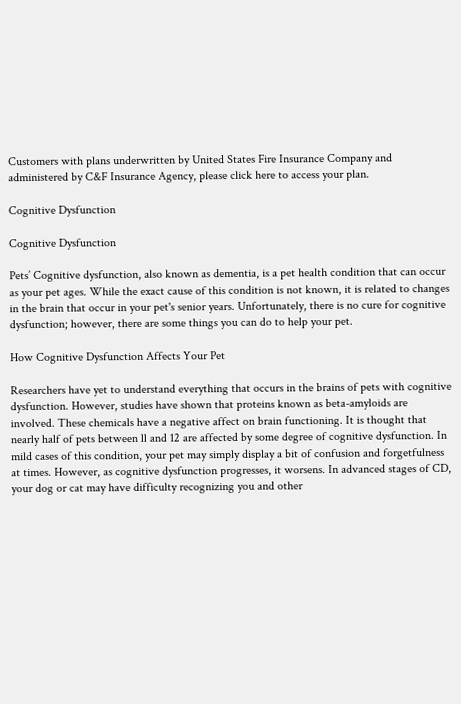Customers with plans underwritten by United States Fire Insurance Company and administered by C&F Insurance Agency, please click here to access your plan.

Cognitive Dysfunction

Cognitive Dysfunction

Pets’ Cognitive dysfunction, also known as dementia, is a pet health condition that can occur as your pet ages. While the exact cause of this condition is not known, it is related to changes in the brain that occur in your pet's senior years. Unfortunately, there is no cure for cognitive dysfunction; however, there are some things you can do to help your pet.

How Cognitive Dysfunction Affects Your Pet

Researchers have yet to understand everything that occurs in the brains of pets with cognitive dysfunction. However, studies have shown that proteins known as beta-amyloids are involved. These chemicals have a negative affect on brain functioning. It is thought that nearly half of pets between ll and 12 are affected by some degree of cognitive dysfunction. In mild cases of this condition, your pet may simply display a bit of confusion and forgetfulness at times. However, as cognitive dysfunction progresses, it worsens. In advanced stages of CD, your dog or cat may have difficulty recognizing you and other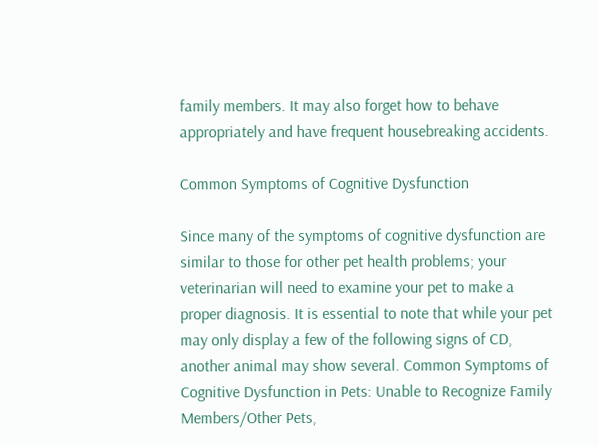family members. It may also forget how to behave appropriately and have frequent housebreaking accidents.

Common Symptoms of Cognitive Dysfunction

Since many of the symptoms of cognitive dysfunction are similar to those for other pet health problems; your veterinarian will need to examine your pet to make a proper diagnosis. It is essential to note that while your pet may only display a few of the following signs of CD, another animal may show several. Common Symptoms of Cognitive Dysfunction in Pets: Unable to Recognize Family Members/Other Pets,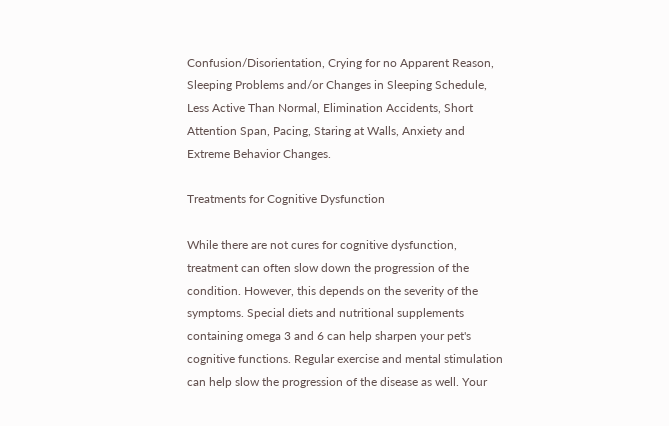Confusion/Disorientation, Crying for no Apparent Reason, Sleeping Problems and/or Changes in Sleeping Schedule, Less Active Than Normal, Elimination Accidents, Short Attention Span, Pacing, Staring at Walls, Anxiety and Extreme Behavior Changes.

Treatments for Cognitive Dysfunction

While there are not cures for cognitive dysfunction, treatment can often slow down the progression of the condition. However, this depends on the severity of the symptoms. Special diets and nutritional supplements containing omega 3 and 6 can help sharpen your pet's cognitive functions. Regular exercise and mental stimulation can help slow the progression of the disease as well. Your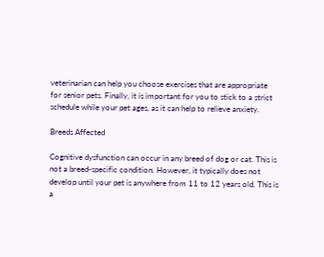veterinarian can help you choose exercises that are appropriate for senior pets. Finally, it is important for you to stick to a strict schedule while your pet ages, as it can help to relieve anxiety.

Breeds Affected

Cognitive dysfunction can occur in any breed of dog or cat. This is not a breed-specific condition. However, it typically does not develop until your pet is anywhere from 11 to 12 years old. This is a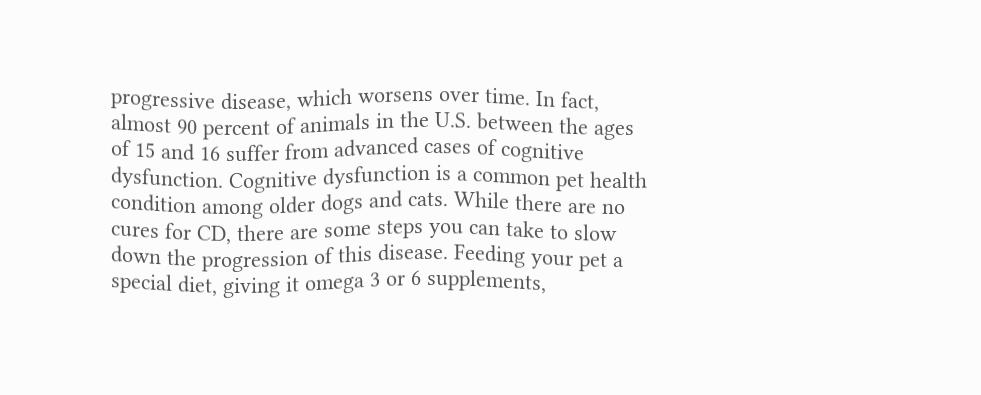progressive disease, which worsens over time. In fact, almost 90 percent of animals in the U.S. between the ages of 15 and 16 suffer from advanced cases of cognitive dysfunction. Cognitive dysfunction is a common pet health condition among older dogs and cats. While there are no cures for CD, there are some steps you can take to slow down the progression of this disease. Feeding your pet a special diet, giving it omega 3 or 6 supplements,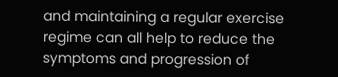and maintaining a regular exercise regime can all help to reduce the symptoms and progression of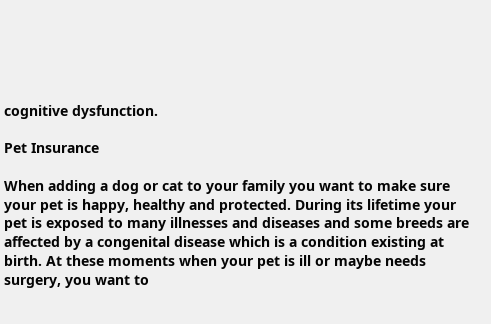cognitive dysfunction.

Pet Insurance

When adding a dog or cat to your family you want to make sure your pet is happy, healthy and protected. During its lifetime your pet is exposed to many illnesses and diseases and some breeds are affected by a congenital disease which is a condition existing at birth. At these moments when your pet is ill or maybe needs surgery, you want to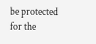be protected for the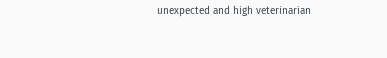unexpected and high veterinarian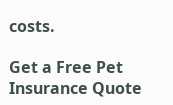costs.

Get a Free Pet Insurance Quote